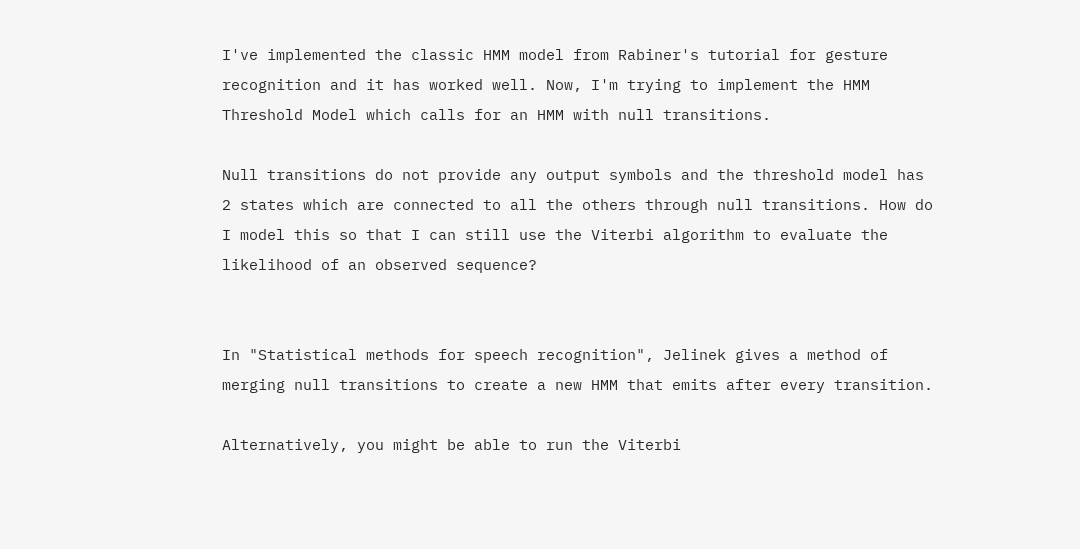I've implemented the classic HMM model from Rabiner's tutorial for gesture recognition and it has worked well. Now, I'm trying to implement the HMM Threshold Model which calls for an HMM with null transitions.

Null transitions do not provide any output symbols and the threshold model has 2 states which are connected to all the others through null transitions. How do I model this so that I can still use the Viterbi algorithm to evaluate the likelihood of an observed sequence?


In "Statistical methods for speech recognition", Jelinek gives a method of merging null transitions to create a new HMM that emits after every transition.

Alternatively, you might be able to run the Viterbi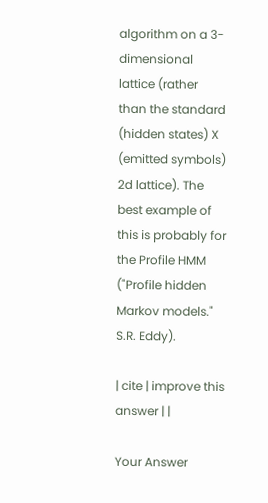algorithm on a 3-dimensional lattice (rather than the standard (hidden states) X (emitted symbols) 2d lattice). The best example of this is probably for the Profile HMM ("Profile hidden Markov models." S.R. Eddy).

| cite | improve this answer | |

Your Answer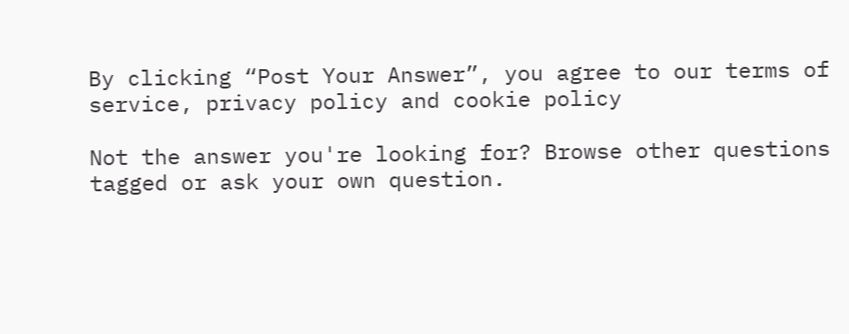By clicking “Post Your Answer”, you agree to our terms of service, privacy policy and cookie policy

Not the answer you're looking for? Browse other questions tagged or ask your own question.